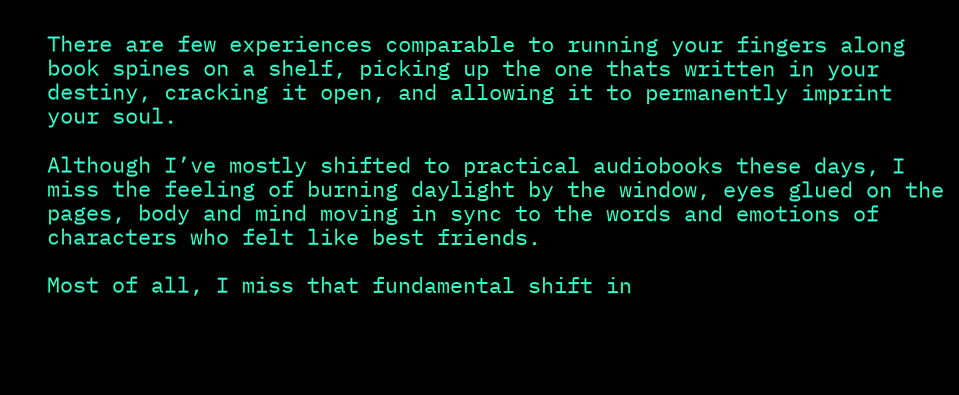There are few experiences comparable to running your fingers along book spines on a shelf, picking up the one thats written in your destiny, cracking it open, and allowing it to permanently imprint your soul.

Although I’ve mostly shifted to practical audiobooks these days, I miss the feeling of burning daylight by the window, eyes glued on the pages, body and mind moving in sync to the words and emotions of characters who felt like best friends.

Most of all, I miss that fundamental shift in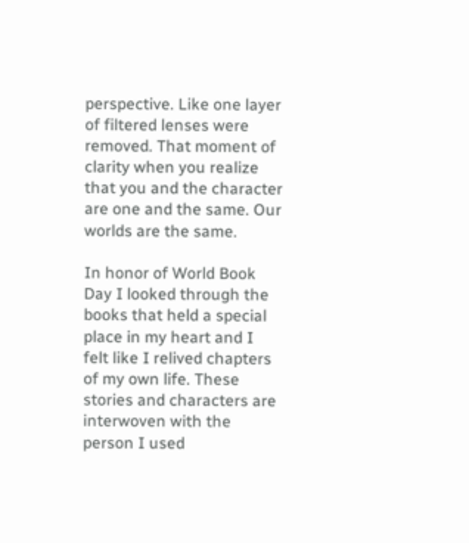perspective. Like one layer of filtered lenses were removed. That moment of clarity when you realize that you and the character are one and the same. Our worlds are the same.

In honor of World Book Day I looked through the books that held a special place in my heart and I felt like I relived chapters of my own life. These stories and characters are interwoven with the person I used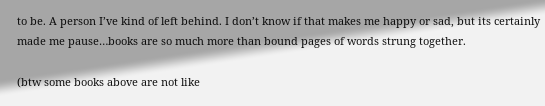to be. A person I’ve kind of left behind. I don’t know if that makes me happy or sad, but its certainly made me pause…books are so much more than bound pages of words strung together.

(btw some books above are not like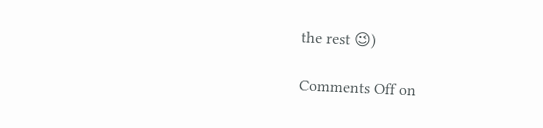the rest 😉)

Comments Off on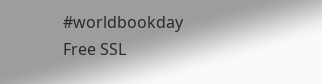#worldbookday
Free SSL